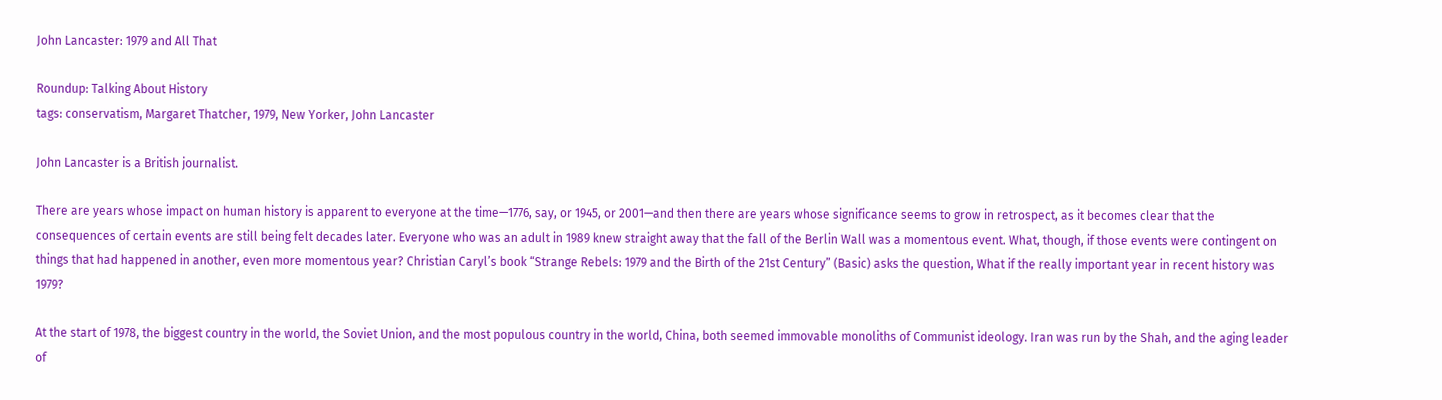John Lancaster: 1979 and All That

Roundup: Talking About History
tags: conservatism, Margaret Thatcher, 1979, New Yorker, John Lancaster

John Lancaster is a British journalist.

There are years whose impact on human history is apparent to everyone at the time—1776, say, or 1945, or 2001—and then there are years whose significance seems to grow in retrospect, as it becomes clear that the consequences of certain events are still being felt decades later. Everyone who was an adult in 1989 knew straight away that the fall of the Berlin Wall was a momentous event. What, though, if those events were contingent on things that had happened in another, even more momentous year? Christian Caryl’s book “Strange Rebels: 1979 and the Birth of the 21st Century” (Basic) asks the question, What if the really important year in recent history was 1979?

At the start of 1978, the biggest country in the world, the Soviet Union, and the most populous country in the world, China, both seemed immovable monoliths of Communist ideology. Iran was run by the Shah, and the aging leader of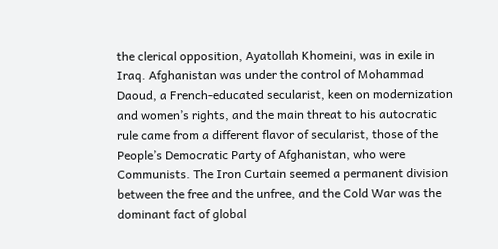the clerical opposition, Ayatollah Khomeini, was in exile in Iraq. Afghanistan was under the control of Mohammad Daoud, a French-educated secularist, keen on modernization and women’s rights, and the main threat to his autocratic rule came from a different flavor of secularist, those of the People’s Democratic Party of Afghanistan, who were Communists. The Iron Curtain seemed a permanent division between the free and the unfree, and the Cold War was the dominant fact of global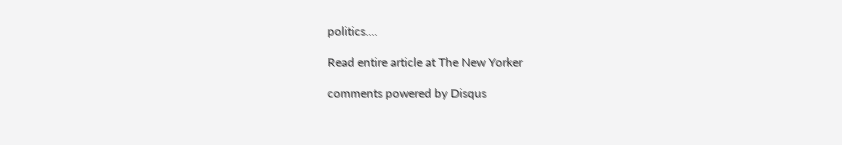politics....

Read entire article at The New Yorker

comments powered by Disqus